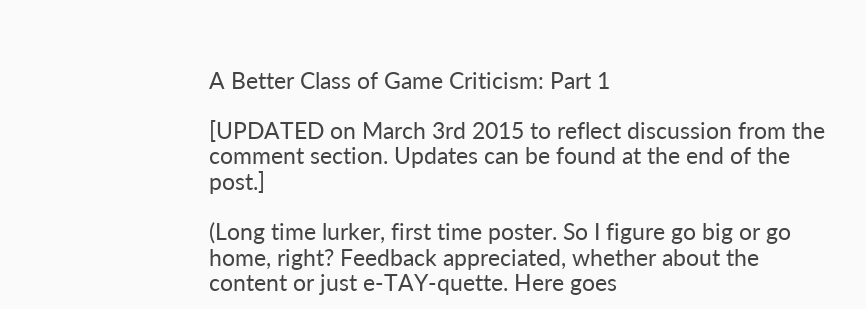A Better Class of Game Criticism: Part 1

[UPDATED on March 3rd 2015 to reflect discussion from the comment section. Updates can be found at the end of the post.]

(Long time lurker, first time poster. So I figure go big or go home, right? Feedback appreciated, whether about the content or just e-TAY-quette. Here goes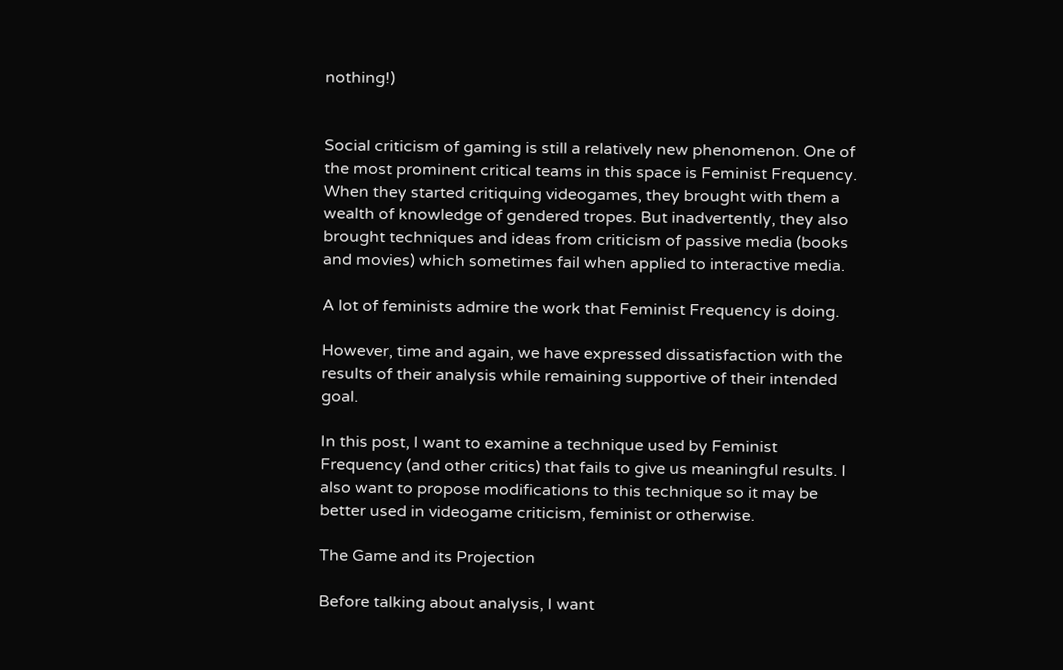nothing!)


Social criticism of gaming is still a relatively new phenomenon. One of the most prominent critical teams in this space is Feminist Frequency. When they started critiquing videogames, they brought with them a wealth of knowledge of gendered tropes. But inadvertently, they also brought techniques and ideas from criticism of passive media (books and movies) which sometimes fail when applied to interactive media.

A lot of feminists admire the work that Feminist Frequency is doing.

However, time and again, we have expressed dissatisfaction with the results of their analysis while remaining supportive of their intended goal.

In this post, I want to examine a technique used by Feminist Frequency (and other critics) that fails to give us meaningful results. I also want to propose modifications to this technique so it may be better used in videogame criticism, feminist or otherwise.

The Game and its Projection

Before talking about analysis, I want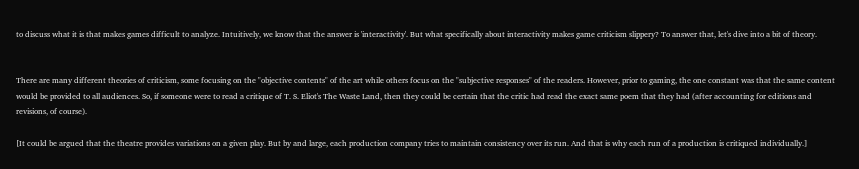to discuss what it is that makes games difficult to analyze. Intuitively, we know that the answer is 'interactivity'. But what specifically about interactivity makes game criticism slippery? To answer that, let's dive into a bit of theory.


There are many different theories of criticism, some focusing on the "objective contents" of the art while others focus on the "subjective responses" of the readers. However, prior to gaming, the one constant was that the same content would be provided to all audiences. So, if someone were to read a critique of T. S. Eliot's The Waste Land, then they could be certain that the critic had read the exact same poem that they had (after accounting for editions and revisions, of course).

[It could be argued that the theatre provides variations on a given play. But by and large, each production company tries to maintain consistency over its run. And that is why each run of a production is critiqued individually.]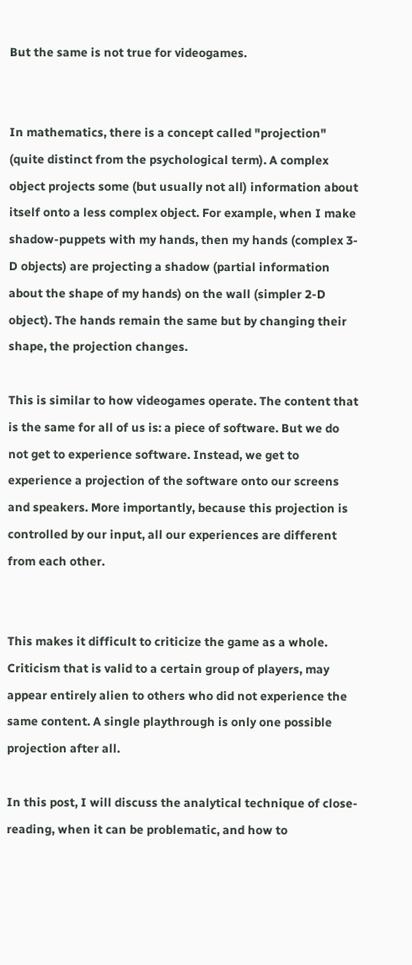But the same is not true for videogames.


In mathematics, there is a concept called "projection" (quite distinct from the psychological term). A complex object projects some (but usually not all) information about itself onto a less complex object. For example, when I make shadow-puppets with my hands, then my hands (complex 3-D objects) are projecting a shadow (partial information about the shape of my hands) on the wall (simpler 2-D object). The hands remain the same but by changing their shape, the projection changes.

This is similar to how videogames operate. The content that is the same for all of us is: a piece of software. But we do not get to experience software. Instead, we get to experience a projection of the software onto our screens and speakers. More importantly, because this projection is controlled by our input, all our experiences are different from each other.


This makes it difficult to criticize the game as a whole. Criticism that is valid to a certain group of players, may appear entirely alien to others who did not experience the same content. A single playthrough is only one possible projection after all.

In this post, I will discuss the analytical technique of close-reading, when it can be problematic, and how to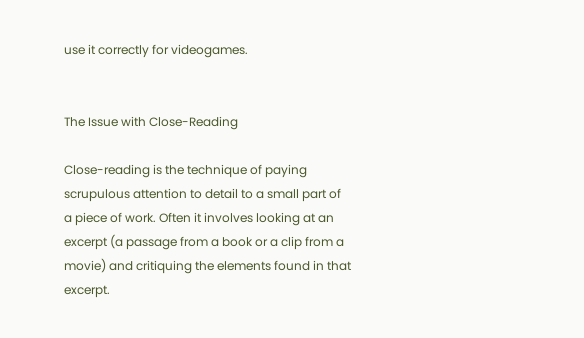use it correctly for videogames.


The Issue with Close-Reading

Close-reading is the technique of paying scrupulous attention to detail to a small part of a piece of work. Often it involves looking at an excerpt (a passage from a book or a clip from a movie) and critiquing the elements found in that excerpt.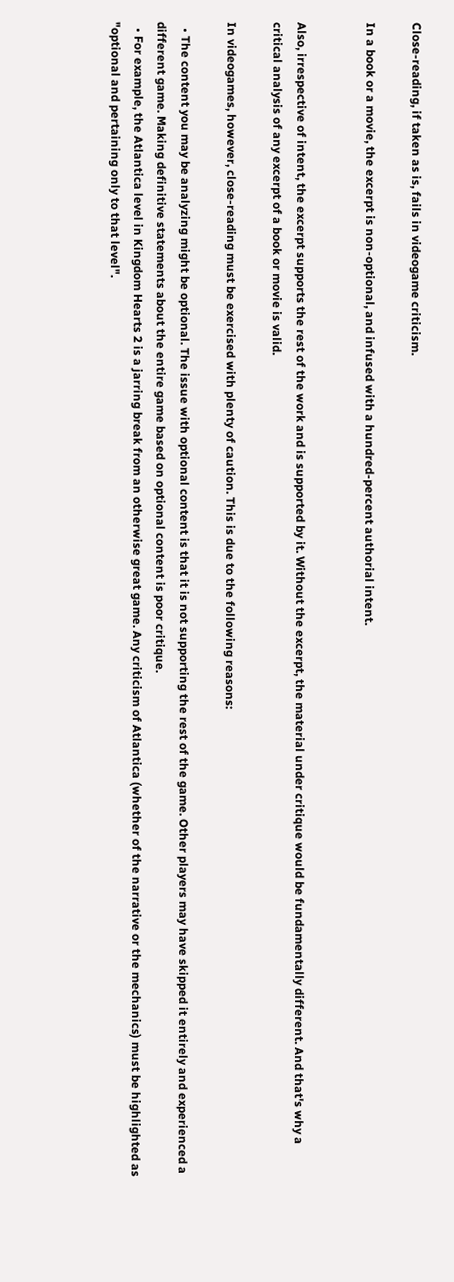Close-reading, if taken as is, fails in videogame criticism.

In a book or a movie, the excerpt is non-optional, and infused with a hundred-percent authorial intent.


Also, irrespective of intent, the excerpt supports the rest of the work and is supported by it. Without the excerpt, the material under critique would be fundamentally different. And that's why a critical analysis of any excerpt of a book or movie is valid.

In videogames, however, close-reading must be exercised with plenty of caution. This is due to the following reasons:

  • The content you may be analyzing might be optional. The issue with optional content is that it is not supporting the rest of the game. Other players may have skipped it entirely and experienced a different game. Making definitive statements about the entire game based on optional content is poor critique.
  • For example, the Atlantica level in Kingdom Hearts 2 is a jarring break from an otherwise great game. Any criticism of Atlantica (whether of the narrative or the mechanics) must be highlighted as "optional and pertaining only to that level".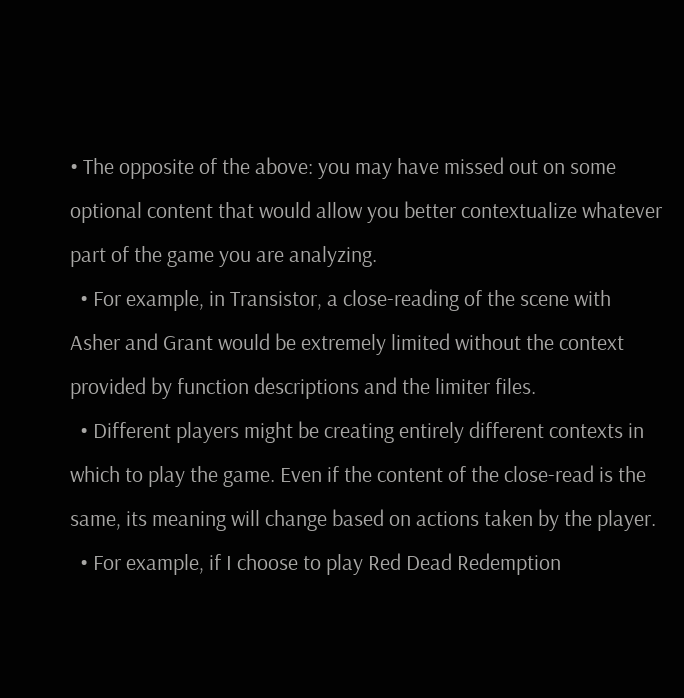• The opposite of the above: you may have missed out on some optional content that would allow you better contextualize whatever part of the game you are analyzing.
  • For example, in Transistor, a close-reading of the scene with Asher and Grant would be extremely limited without the context provided by function descriptions and the limiter files.
  • Different players might be creating entirely different contexts in which to play the game. Even if the content of the close-read is the same, its meaning will change based on actions taken by the player.
  • For example, if I choose to play Red Dead Redemption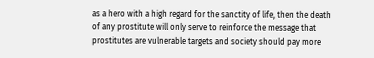as a hero with a high regard for the sanctity of life, then the death of any prostitute will only serve to reinforce the message that prostitutes are vulnerable targets and society should pay more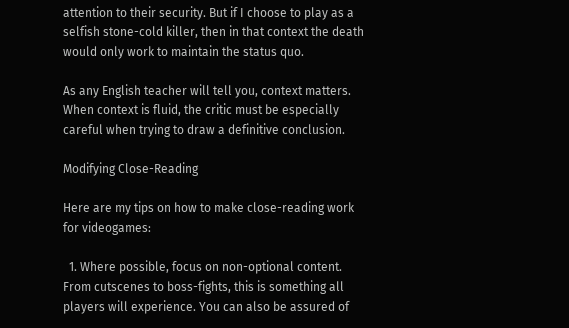attention to their security. But if I choose to play as a selfish stone-cold killer, then in that context the death would only work to maintain the status quo.

As any English teacher will tell you, context matters. When context is fluid, the critic must be especially careful when trying to draw a definitive conclusion.

Modifying Close-Reading

Here are my tips on how to make close-reading work for videogames:

  1. Where possible, focus on non-optional content. From cutscenes to boss-fights, this is something all players will experience. You can also be assured of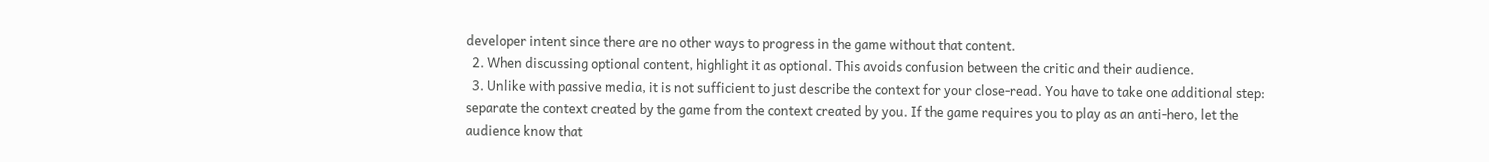developer intent since there are no other ways to progress in the game without that content.
  2. When discussing optional content, highlight it as optional. This avoids confusion between the critic and their audience.
  3. Unlike with passive media, it is not sufficient to just describe the context for your close-read. You have to take one additional step: separate the context created by the game from the context created by you. If the game requires you to play as an anti-hero, let the audience know that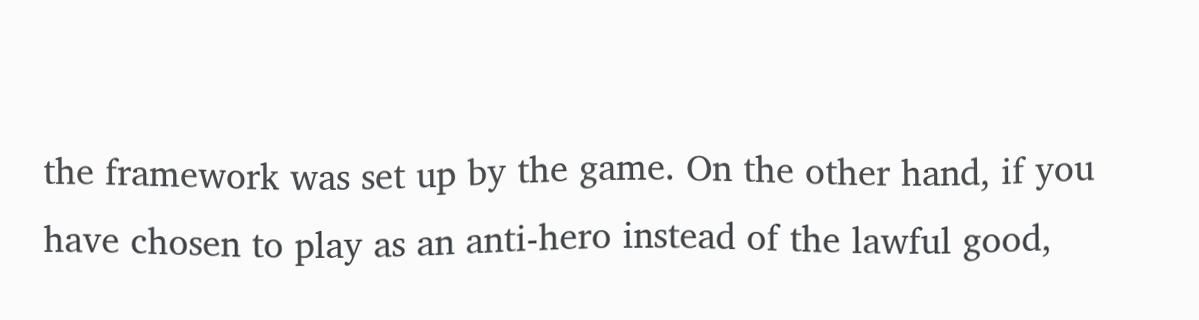the framework was set up by the game. On the other hand, if you have chosen to play as an anti-hero instead of the lawful good,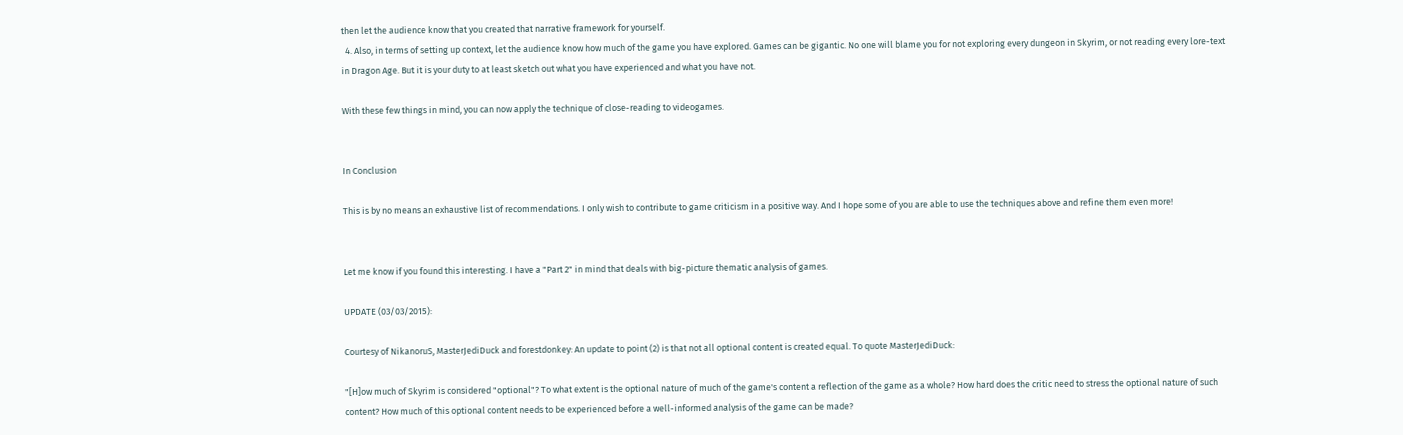then let the audience know that you created that narrative framework for yourself.
  4. Also, in terms of setting up context, let the audience know how much of the game you have explored. Games can be gigantic. No one will blame you for not exploring every dungeon in Skyrim, or not reading every lore-text in Dragon Age. But it is your duty to at least sketch out what you have experienced and what you have not.

With these few things in mind, you can now apply the technique of close-reading to videogames.


In Conclusion

This is by no means an exhaustive list of recommendations. I only wish to contribute to game criticism in a positive way. And I hope some of you are able to use the techniques above and refine them even more!


Let me know if you found this interesting. I have a "Part 2" in mind that deals with big-picture thematic analysis of games.

UPDATE (03/03/2015):

Courtesy of NikanoruS, MasterJediDuck and forestdonkey: An update to point (2) is that not all optional content is created equal. To quote MasterJediDuck:

"[H]ow much of Skyrim is considered "optional"? To what extent is the optional nature of much of the game's content a reflection of the game as a whole? How hard does the critic need to stress the optional nature of such content? How much of this optional content needs to be experienced before a well-informed analysis of the game can be made?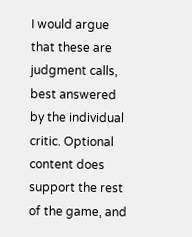I would argue that these are judgment calls, best answered by the individual critic. Optional content does support the rest of the game, and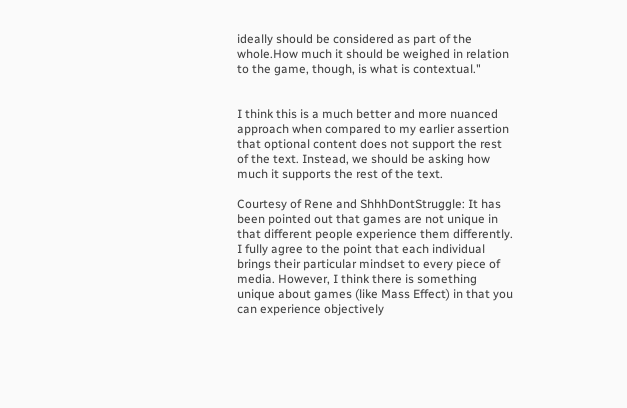ideally should be considered as part of the whole.How much it should be weighed in relation to the game, though, is what is contextual."


I think this is a much better and more nuanced approach when compared to my earlier assertion that optional content does not support the rest of the text. Instead, we should be asking how much it supports the rest of the text.

Courtesy of Rene and ShhhDontStruggle: It has been pointed out that games are not unique in that different people experience them differently. I fully agree to the point that each individual brings their particular mindset to every piece of media. However, I think there is something unique about games (like Mass Effect) in that you can experience objectively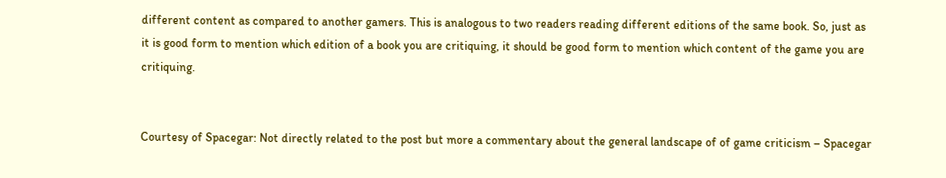different content as compared to another gamers. This is analogous to two readers reading different editions of the same book. So, just as it is good form to mention which edition of a book you are critiquing, it should be good form to mention which content of the game you are critiquing.


Courtesy of Spacegar: Not directly related to the post but more a commentary about the general landscape of of game criticism – Spacegar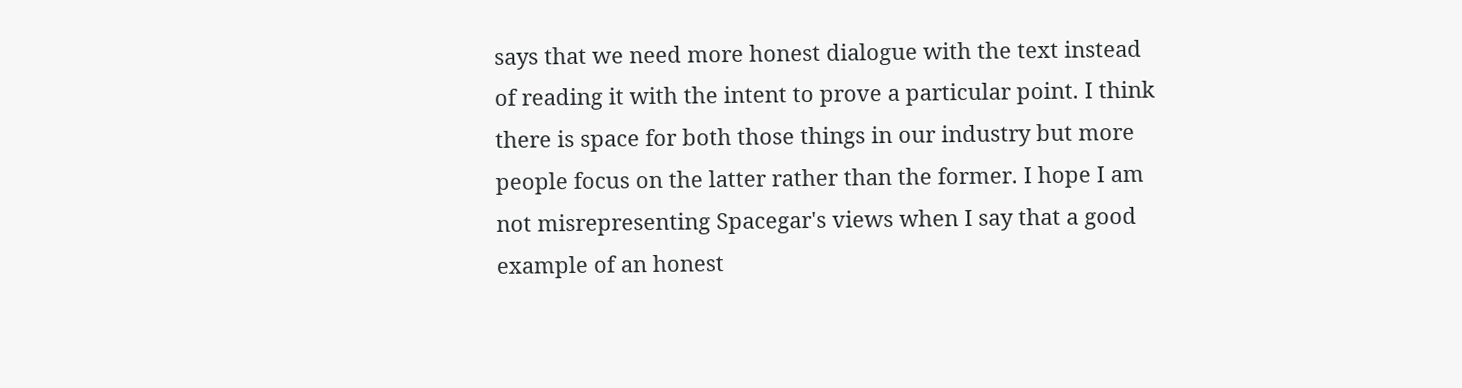says that we need more honest dialogue with the text instead of reading it with the intent to prove a particular point. I think there is space for both those things in our industry but more people focus on the latter rather than the former. I hope I am not misrepresenting Spacegar's views when I say that a good example of an honest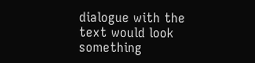dialogue with the text would look something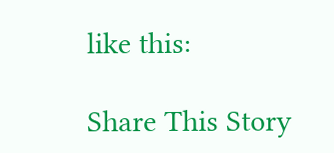like this:

Share This Story